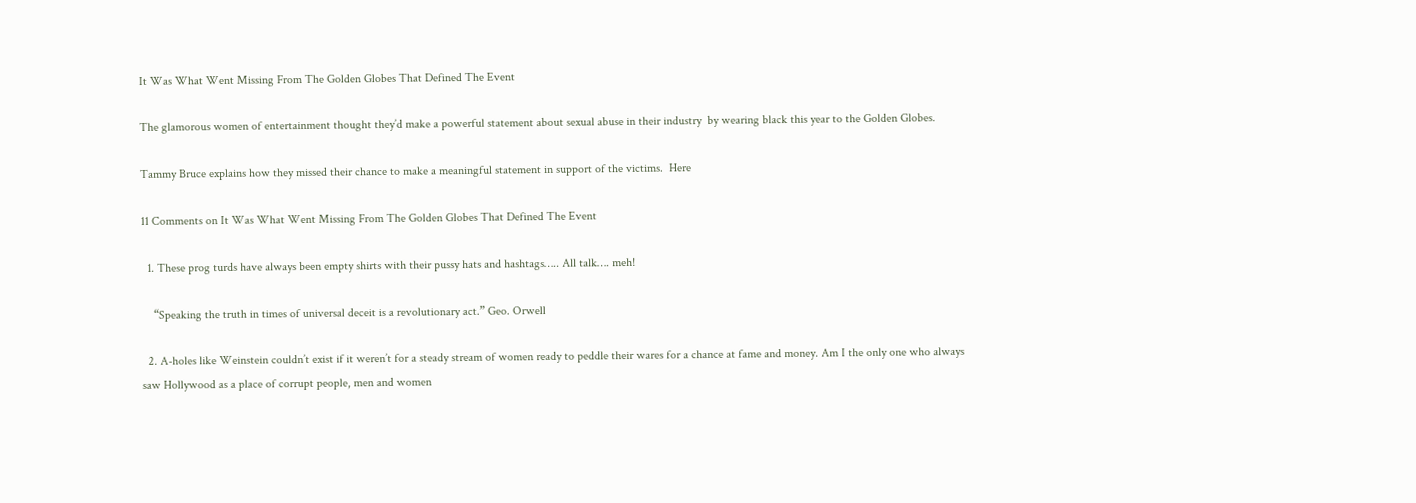It Was What Went Missing From The Golden Globes That Defined The Event

The glamorous women of entertainment thought they’d make a powerful statement about sexual abuse in their industry  by wearing black this year to the Golden Globes.

Tammy Bruce explains how they missed their chance to make a meaningful statement in support of the victims.  Here

11 Comments on It Was What Went Missing From The Golden Globes That Defined The Event

  1. These prog turds have always been empty shirts with their pussy hats and hashtags….. All talk…. meh!

    “Speaking the truth in times of universal deceit is a revolutionary act.” Geo. Orwell

  2. A-holes like Weinstein couldn’t exist if it weren’t for a steady stream of women ready to peddle their wares for a chance at fame and money. Am I the only one who always saw Hollywood as a place of corrupt people, men and women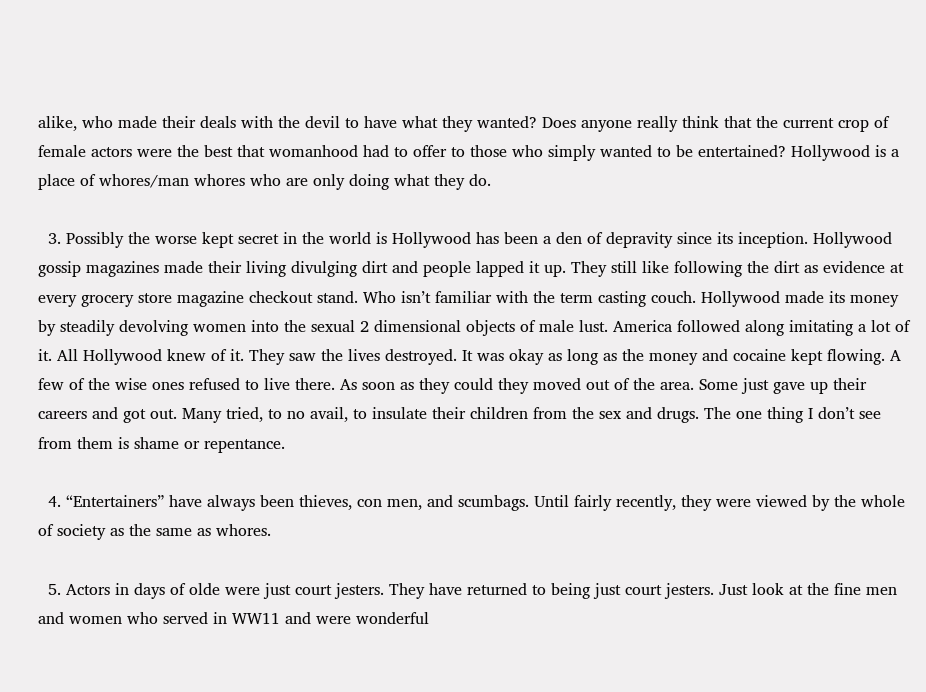alike, who made their deals with the devil to have what they wanted? Does anyone really think that the current crop of female actors were the best that womanhood had to offer to those who simply wanted to be entertained? Hollywood is a place of whores/man whores who are only doing what they do.

  3. Possibly the worse kept secret in the world is Hollywood has been a den of depravity since its inception. Hollywood gossip magazines made their living divulging dirt and people lapped it up. They still like following the dirt as evidence at every grocery store magazine checkout stand. Who isn’t familiar with the term casting couch. Hollywood made its money by steadily devolving women into the sexual 2 dimensional objects of male lust. America followed along imitating a lot of it. All Hollywood knew of it. They saw the lives destroyed. It was okay as long as the money and cocaine kept flowing. A few of the wise ones refused to live there. As soon as they could they moved out of the area. Some just gave up their careers and got out. Many tried, to no avail, to insulate their children from the sex and drugs. The one thing I don’t see from them is shame or repentance.

  4. “Entertainers” have always been thieves, con men, and scumbags. Until fairly recently, they were viewed by the whole of society as the same as whores.

  5. Actors in days of olde were just court jesters. They have returned to being just court jesters. Just look at the fine men and women who served in WW11 and were wonderful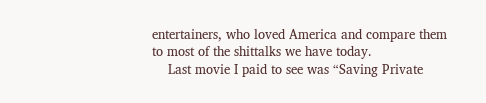entertainers, who loved America and compare them to most of the shittalks we have today.
    Last movie I paid to see was “Saving Private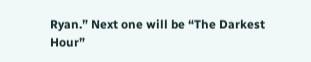Ryan.” Next one will be “The Darkest Hour”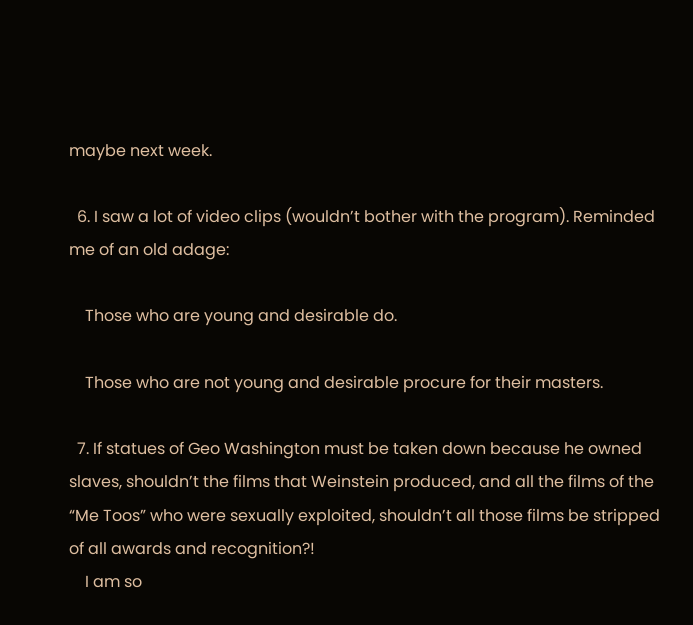maybe next week.

  6. I saw a lot of video clips (wouldn’t bother with the program). Reminded me of an old adage:

    Those who are young and desirable do.

    Those who are not young and desirable procure for their masters.

  7. If statues of Geo Washington must be taken down because he owned slaves, shouldn’t the films that Weinstein produced, and all the films of the “Me Toos” who were sexually exploited, shouldn’t all those films be stripped of all awards and recognition?!
    I am so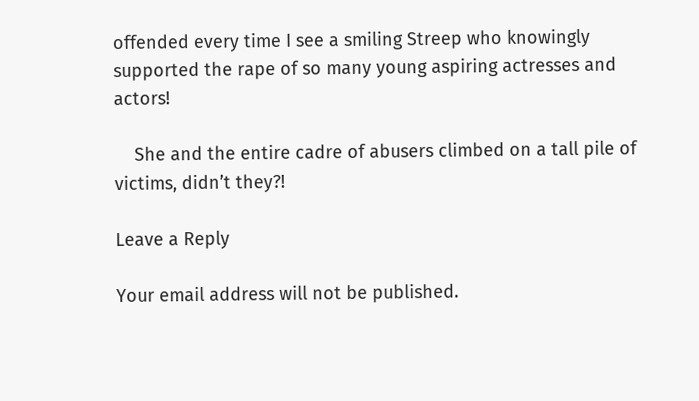offended every time I see a smiling Streep who knowingly supported the rape of so many young aspiring actresses and actors!

    She and the entire cadre of abusers climbed on a tall pile of victims, didn’t they?!

Leave a Reply

Your email address will not be published.